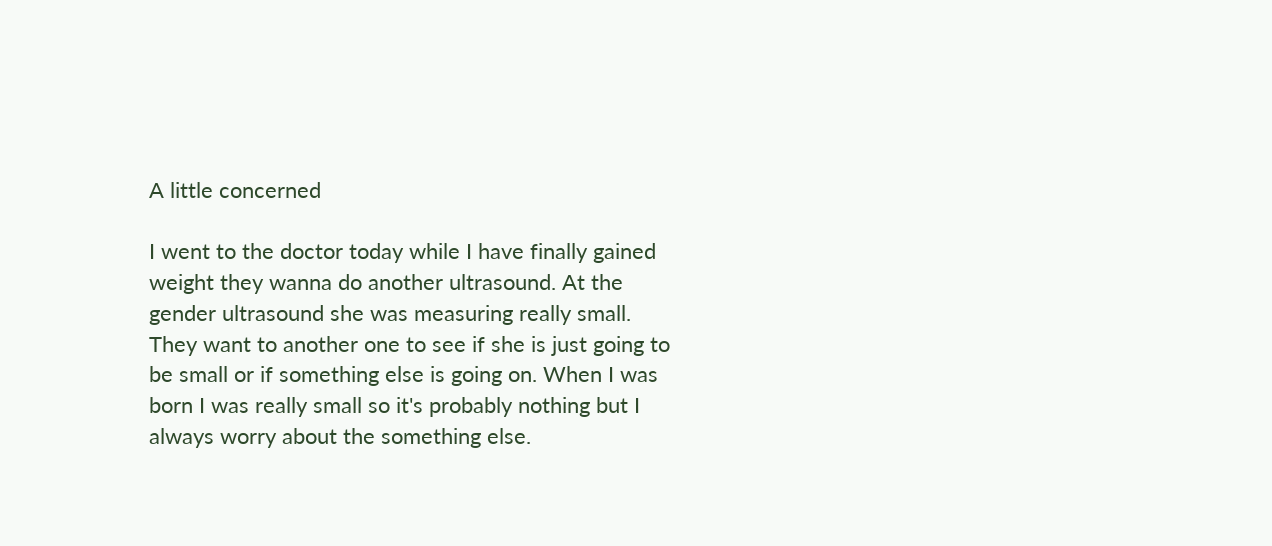A little concerned

I went to the doctor today while I have finally gained weight they wanna do another ultrasound. At the gender ultrasound she was measuring really small. They want to another one to see if she is just going to be small or if something else is going on. When I was born I was really small so it's probably nothing but I always worry about the something else.